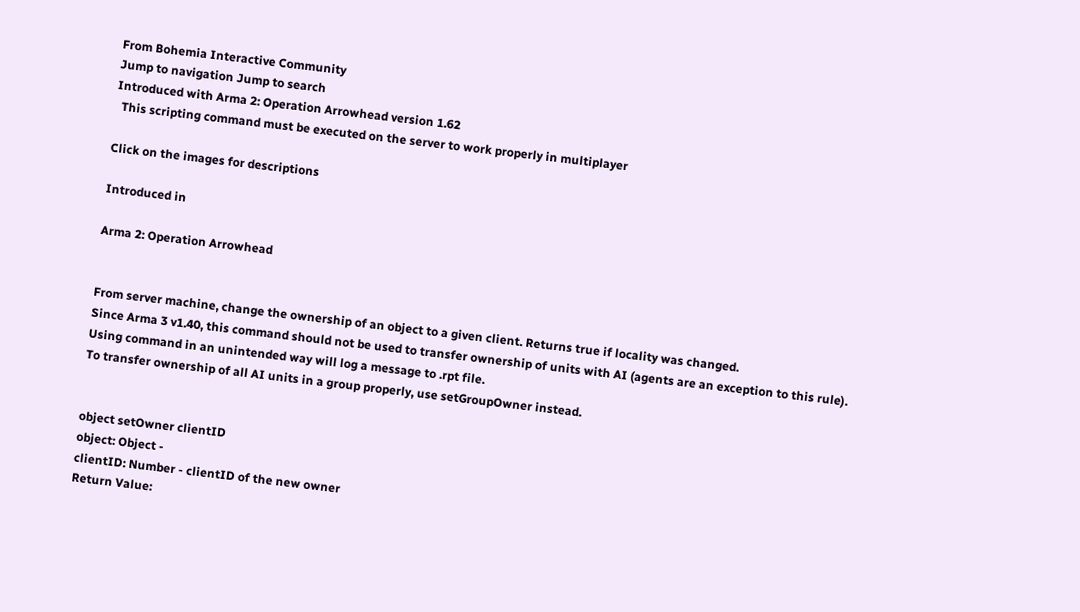From Bohemia Interactive Community
Jump to navigation Jump to search
Introduced with Arma 2: Operation Arrowhead version 1.62
  This scripting command must be executed on the server to work properly in multiplayer

Click on the images for descriptions

Introduced in

Arma 2: Operation Arrowhead


From server machine, change the ownership of an object to a given client. Returns true if locality was changed.
Since Arma 3 v1.40, this command should not be used to transfer ownership of units with AI (agents are an exception to this rule). Using command in an unintended way will log a message to .rpt file.
To transfer ownership of all AI units in a group properly, use setGroupOwner instead.


object setOwner clientID
object: Object -
clientID: Number - clientID of the new owner
Return Value: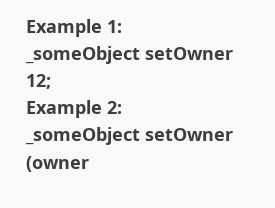Example 1:
_someObject setOwner 12;
Example 2:
_someObject setOwner (owner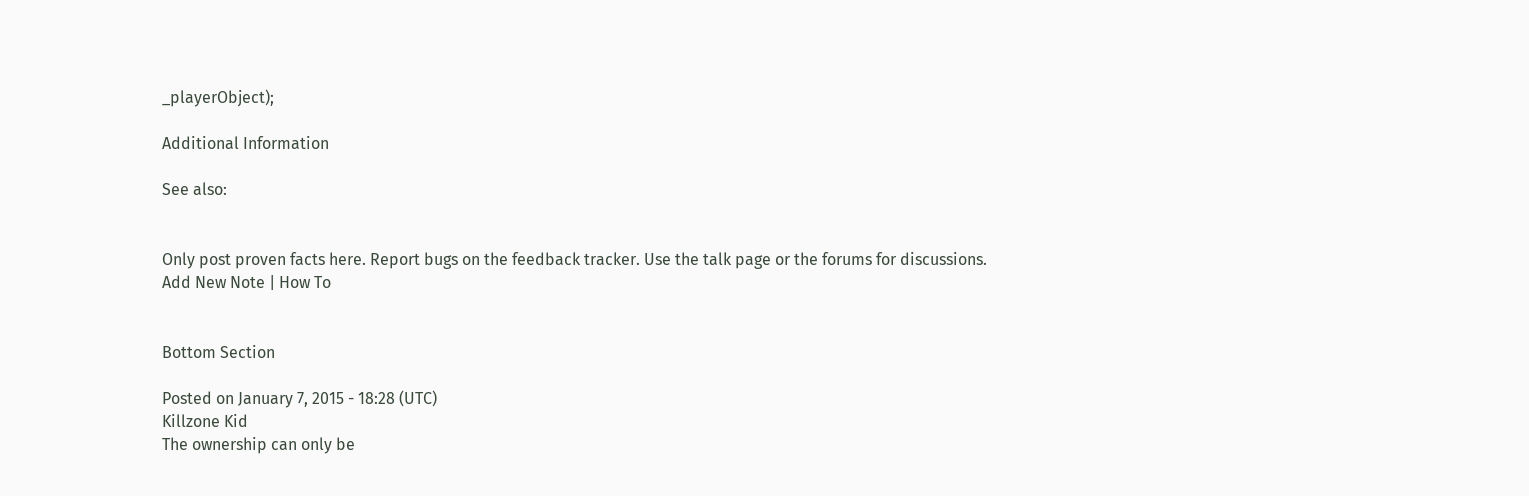_playerObject);

Additional Information

See also:


Only post proven facts here. Report bugs on the feedback tracker. Use the talk page or the forums for discussions.
Add New Note | How To


Bottom Section

Posted on January 7, 2015 - 18:28 (UTC)
Killzone Kid
The ownership can only be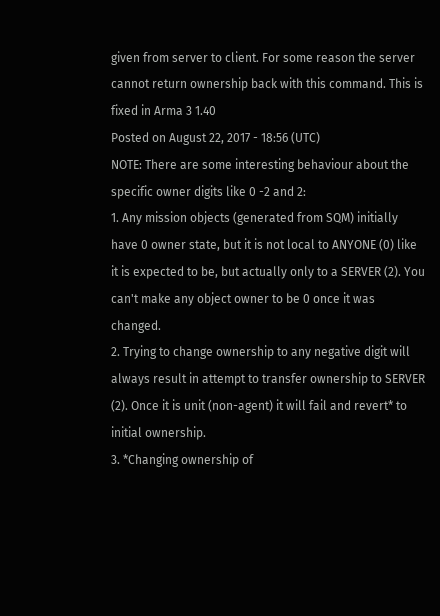given from server to client. For some reason the server cannot return ownership back with this command. This is fixed in Arma 3 1.40
Posted on August 22, 2017 - 18:56 (UTC)
NOTE: There are some interesting behaviour about the specific owner digits like 0 -2 and 2:
1. Any mission objects (generated from SQM) initially have 0 owner state, but it is not local to ANYONE (0) like it is expected to be, but actually only to a SERVER (2). You can't make any object owner to be 0 once it was changed.
2. Trying to change ownership to any negative digit will always result in attempt to transfer ownership to SERVER (2). Once it is unit (non-agent) it will fail and revert* to initial ownership.
3. *Changing ownership of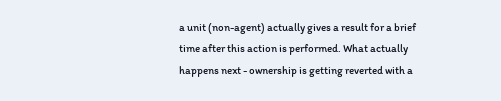a unit (non-agent) actually gives a result for a brief time after this action is performed. What actually happens next - ownership is getting reverted with a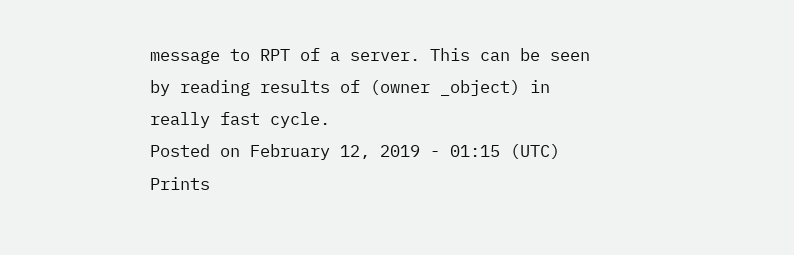message to RPT of a server. This can be seen by reading results of (owner _object) in really fast cycle.
Posted on February 12, 2019 - 01:15 (UTC)
Prints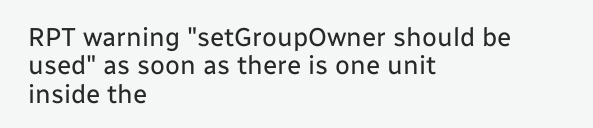RPT warning "setGroupOwner should be used" as soon as there is one unit inside the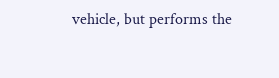vehicle, but performs the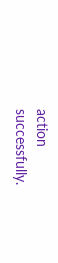action successfully.